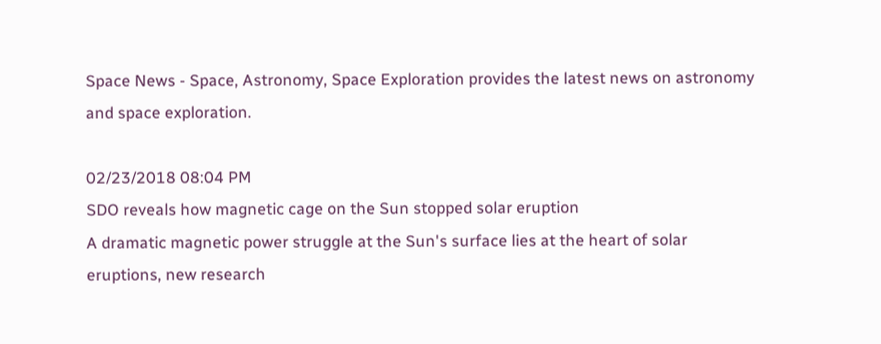Space News - Space, Astronomy, Space Exploration provides the latest news on astronomy and space exploration.

02/23/2018 08:04 PM
SDO reveals how magnetic cage on the Sun stopped solar eruption
A dramatic magnetic power struggle at the Sun's surface lies at the heart of solar eruptions, new research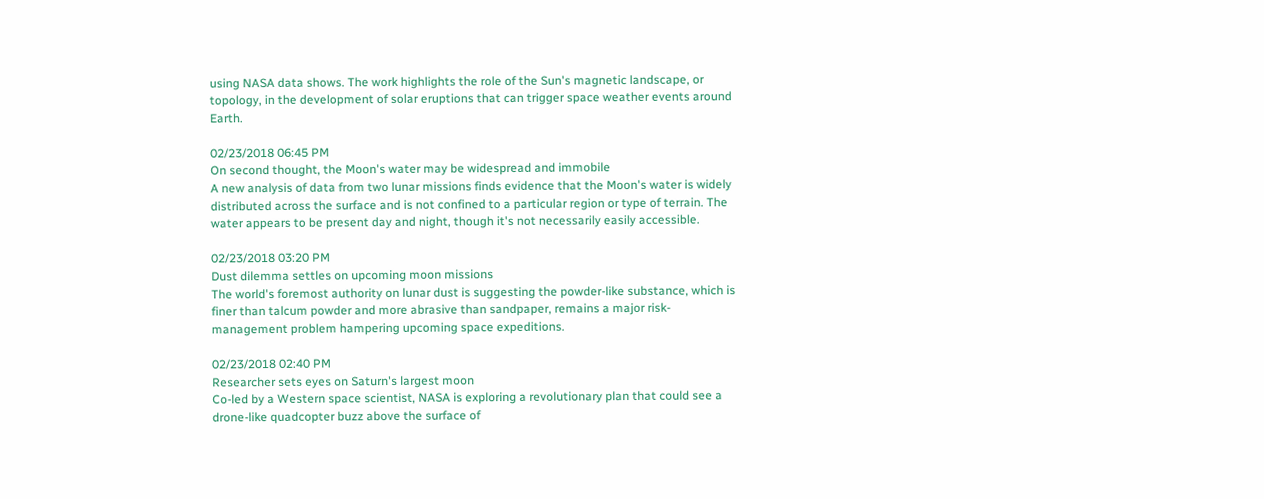using NASA data shows. The work highlights the role of the Sun's magnetic landscape, or topology, in the development of solar eruptions that can trigger space weather events around Earth.

02/23/2018 06:45 PM
On second thought, the Moon's water may be widespread and immobile
A new analysis of data from two lunar missions finds evidence that the Moon's water is widely distributed across the surface and is not confined to a particular region or type of terrain. The water appears to be present day and night, though it's not necessarily easily accessible.

02/23/2018 03:20 PM
Dust dilemma settles on upcoming moon missions
The world's foremost authority on lunar dust is suggesting the powder-like substance, which is finer than talcum powder and more abrasive than sandpaper, remains a major risk-management problem hampering upcoming space expeditions.

02/23/2018 02:40 PM
Researcher sets eyes on Saturn's largest moon
Co-led by a Western space scientist, NASA is exploring a revolutionary plan that could see a drone-like quadcopter buzz above the surface of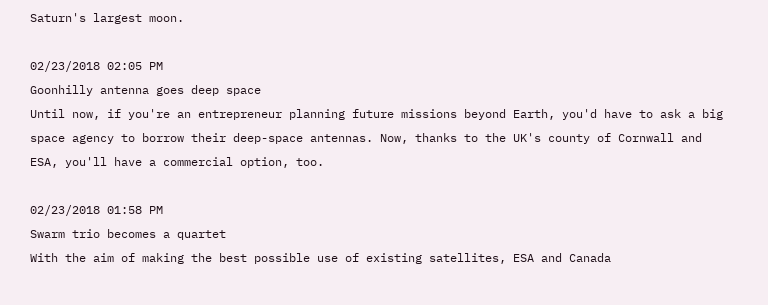Saturn's largest moon.

02/23/2018 02:05 PM
Goonhilly antenna goes deep space
Until now, if you're an entrepreneur planning future missions beyond Earth, you'd have to ask a big space agency to borrow their deep-space antennas. Now, thanks to the UK's county of Cornwall and ESA, you'll have a commercial option, too.

02/23/2018 01:58 PM
Swarm trio becomes a quartet
With the aim of making the best possible use of existing satellites, ESA and Canada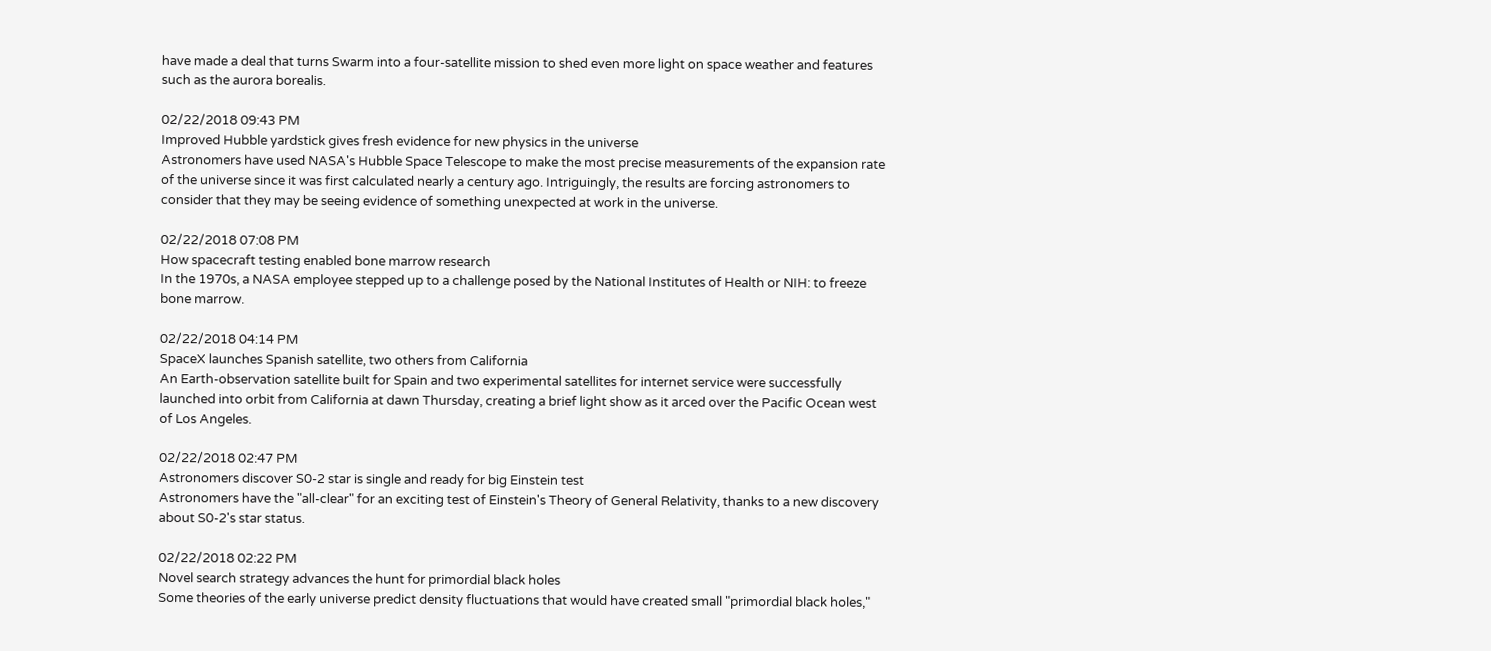have made a deal that turns Swarm into a four-satellite mission to shed even more light on space weather and features such as the aurora borealis.

02/22/2018 09:43 PM
Improved Hubble yardstick gives fresh evidence for new physics in the universe
Astronomers have used NASA's Hubble Space Telescope to make the most precise measurements of the expansion rate of the universe since it was first calculated nearly a century ago. Intriguingly, the results are forcing astronomers to consider that they may be seeing evidence of something unexpected at work in the universe.

02/22/2018 07:08 PM
How spacecraft testing enabled bone marrow research
In the 1970s, a NASA employee stepped up to a challenge posed by the National Institutes of Health or NIH: to freeze bone marrow.

02/22/2018 04:14 PM
SpaceX launches Spanish satellite, two others from California
An Earth-observation satellite built for Spain and two experimental satellites for internet service were successfully launched into orbit from California at dawn Thursday, creating a brief light show as it arced over the Pacific Ocean west of Los Angeles.

02/22/2018 02:47 PM
Astronomers discover S0-2 star is single and ready for big Einstein test
Astronomers have the "all-clear" for an exciting test of Einstein's Theory of General Relativity, thanks to a new discovery about S0-2's star status.

02/22/2018 02:22 PM
Novel search strategy advances the hunt for primordial black holes
Some theories of the early universe predict density fluctuations that would have created small "primordial black holes,"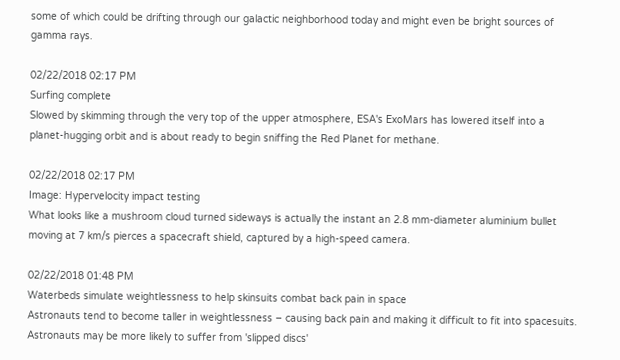some of which could be drifting through our galactic neighborhood today and might even be bright sources of gamma rays.

02/22/2018 02:17 PM
Surfing complete
Slowed by skimming through the very top of the upper atmosphere, ESA's ExoMars has lowered itself into a planet-hugging orbit and is about ready to begin sniffing the Red Planet for methane.

02/22/2018 02:17 PM
Image: Hypervelocity impact testing
What looks like a mushroom cloud turned sideways is actually the instant an 2.8 mm-diameter aluminium bullet moving at 7 km/s pierces a spacecraft shield, captured by a high-speed camera.

02/22/2018 01:48 PM
Waterbeds simulate weightlessness to help skinsuits combat back pain in space
Astronauts tend to become taller in weightlessness – causing back pain and making it difficult to fit into spacesuits. Astronauts may be more likely to suffer from 'slipped discs'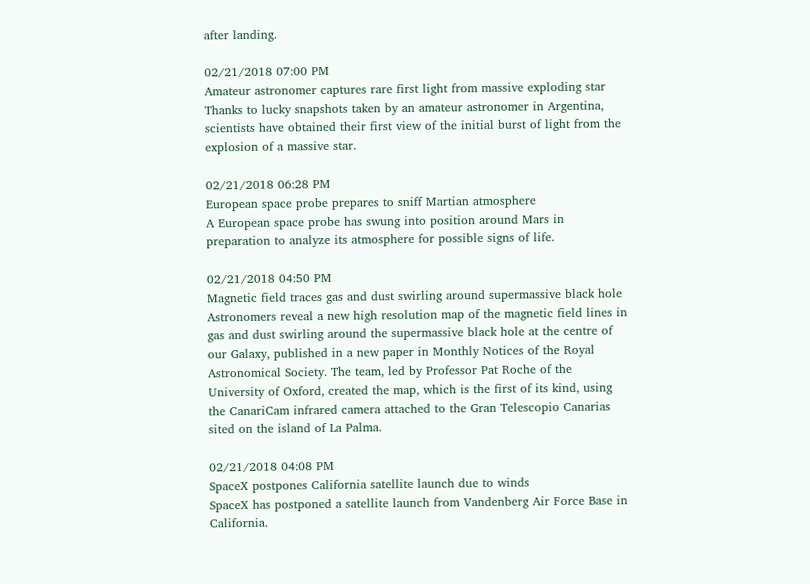after landing.

02/21/2018 07:00 PM
Amateur astronomer captures rare first light from massive exploding star
Thanks to lucky snapshots taken by an amateur astronomer in Argentina, scientists have obtained their first view of the initial burst of light from the explosion of a massive star.

02/21/2018 06:28 PM
European space probe prepares to sniff Martian atmosphere
A European space probe has swung into position around Mars in preparation to analyze its atmosphere for possible signs of life.

02/21/2018 04:50 PM
Magnetic field traces gas and dust swirling around supermassive black hole
Astronomers reveal a new high resolution map of the magnetic field lines in gas and dust swirling around the supermassive black hole at the centre of our Galaxy, published in a new paper in Monthly Notices of the Royal Astronomical Society. The team, led by Professor Pat Roche of the University of Oxford, created the map, which is the first of its kind, using the CanariCam infrared camera attached to the Gran Telescopio Canarias sited on the island of La Palma.

02/21/2018 04:08 PM
SpaceX postpones California satellite launch due to winds
SpaceX has postponed a satellite launch from Vandenberg Air Force Base in California.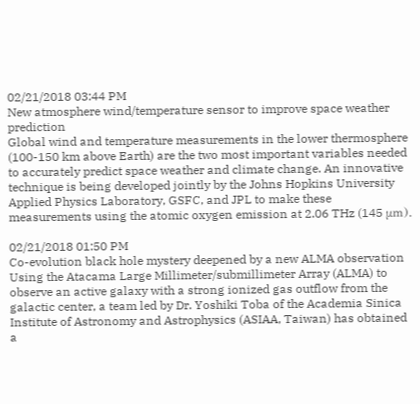02/21/2018 03:44 PM
New atmosphere wind/temperature sensor to improve space weather prediction
Global wind and temperature measurements in the lower thermosphere (100-150 km above Earth) are the two most important variables needed to accurately predict space weather and climate change. An innovative technique is being developed jointly by the Johns Hopkins University Applied Physics Laboratory, GSFC, and JPL to make these measurements using the atomic oxygen emission at 2.06 THz (145 μm).

02/21/2018 01:50 PM
Co-evolution black hole mystery deepened by a new ALMA observation
Using the Atacama Large Millimeter/submillimeter Array (ALMA) to observe an active galaxy with a strong ionized gas outflow from the galactic center, a team led by Dr. Yoshiki Toba of the Academia Sinica Institute of Astronomy and Astrophysics (ASIAA, Taiwan) has obtained a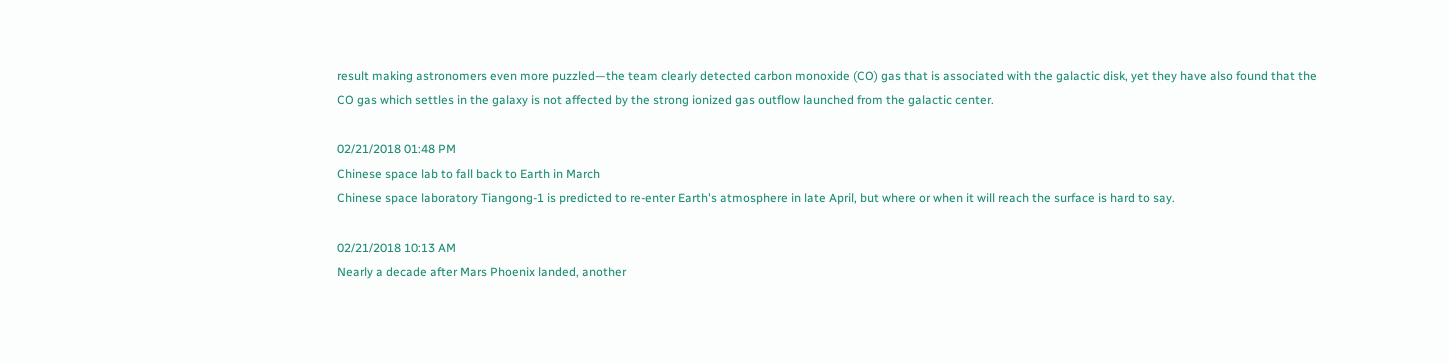result making astronomers even more puzzled—the team clearly detected carbon monoxide (CO) gas that is associated with the galactic disk, yet they have also found that the CO gas which settles in the galaxy is not affected by the strong ionized gas outflow launched from the galactic center.

02/21/2018 01:48 PM
Chinese space lab to fall back to Earth in March
Chinese space laboratory Tiangong-1 is predicted to re-enter Earth's atmosphere in late April, but where or when it will reach the surface is hard to say.

02/21/2018 10:13 AM
Nearly a decade after Mars Phoenix landed, another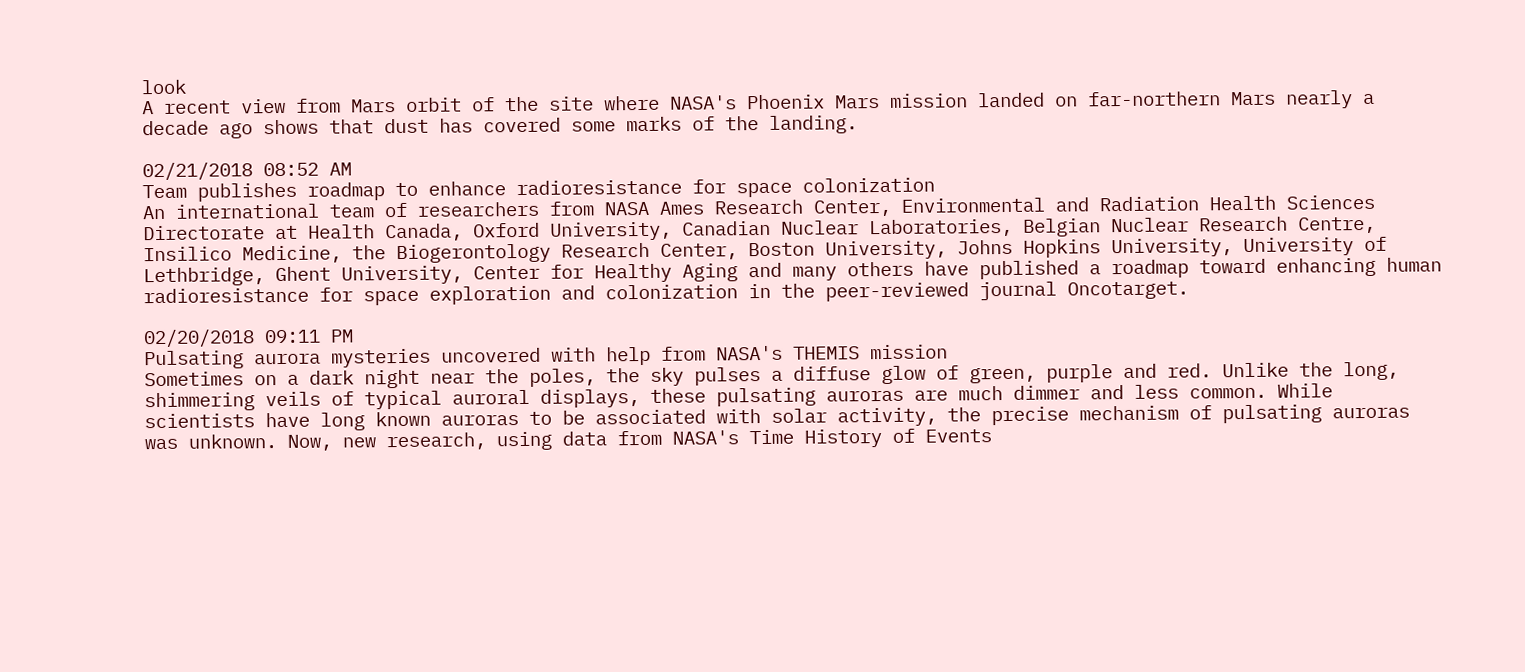look
A recent view from Mars orbit of the site where NASA's Phoenix Mars mission landed on far-northern Mars nearly a decade ago shows that dust has covered some marks of the landing.

02/21/2018 08:52 AM
Team publishes roadmap to enhance radioresistance for space colonization
An international team of researchers from NASA Ames Research Center, Environmental and Radiation Health Sciences Directorate at Health Canada, Oxford University, Canadian Nuclear Laboratories, Belgian Nuclear Research Centre, Insilico Medicine, the Biogerontology Research Center, Boston University, Johns Hopkins University, University of Lethbridge, Ghent University, Center for Healthy Aging and many others have published a roadmap toward enhancing human radioresistance for space exploration and colonization in the peer-reviewed journal Oncotarget.

02/20/2018 09:11 PM
Pulsating aurora mysteries uncovered with help from NASA's THEMIS mission
Sometimes on a dark night near the poles, the sky pulses a diffuse glow of green, purple and red. Unlike the long, shimmering veils of typical auroral displays, these pulsating auroras are much dimmer and less common. While scientists have long known auroras to be associated with solar activity, the precise mechanism of pulsating auroras was unknown. Now, new research, using data from NASA's Time History of Events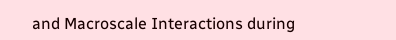and Macroscale Interactions during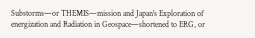Substorms—or THEMIS—mission and Japan's Exploration of energization and Radiation in Geospace—shortened to ERG, or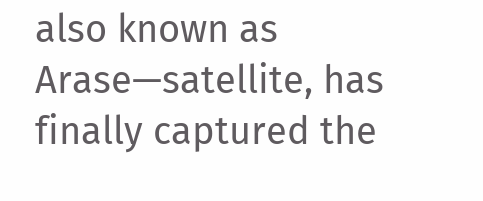also known as Arase—satellite, has finally captured the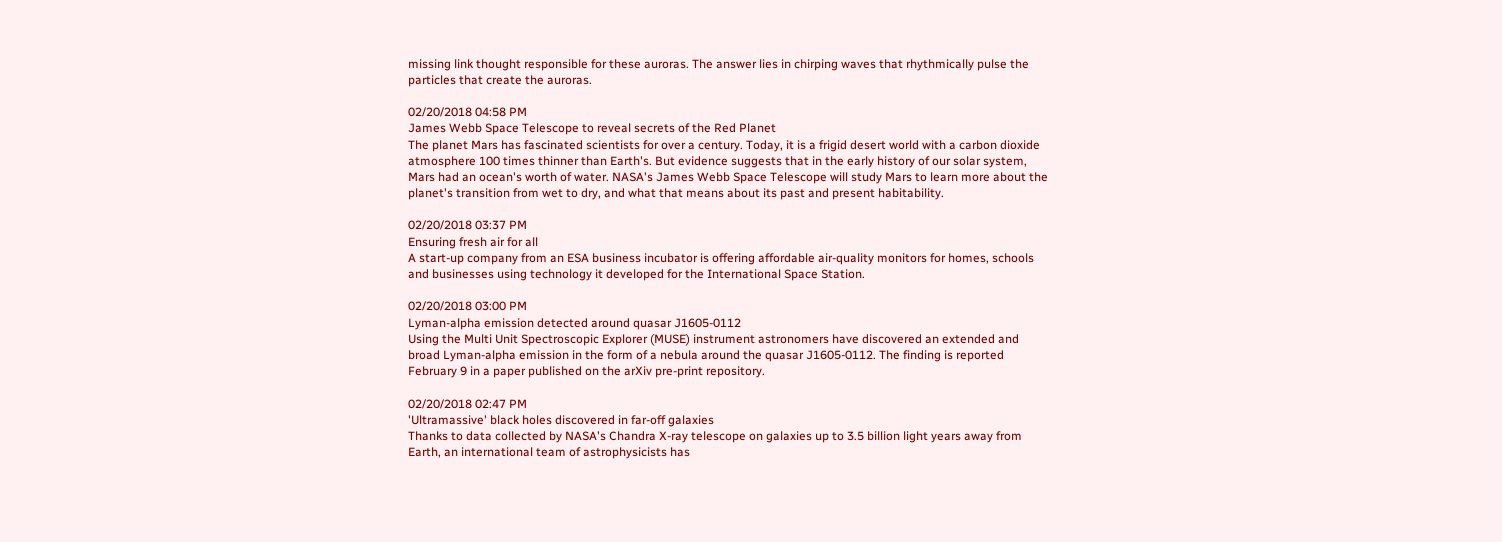missing link thought responsible for these auroras. The answer lies in chirping waves that rhythmically pulse the particles that create the auroras.

02/20/2018 04:58 PM
James Webb Space Telescope to reveal secrets of the Red Planet
The planet Mars has fascinated scientists for over a century. Today, it is a frigid desert world with a carbon dioxide atmosphere 100 times thinner than Earth's. But evidence suggests that in the early history of our solar system, Mars had an ocean's worth of water. NASA's James Webb Space Telescope will study Mars to learn more about the planet's transition from wet to dry, and what that means about its past and present habitability.

02/20/2018 03:37 PM
Ensuring fresh air for all
A start-up company from an ESA business incubator is offering affordable air-quality monitors for homes, schools and businesses using technology it developed for the International Space Station.

02/20/2018 03:00 PM
Lyman-alpha emission detected around quasar J1605-0112
Using the Multi Unit Spectroscopic Explorer (MUSE) instrument astronomers have discovered an extended and broad Lyman-alpha emission in the form of a nebula around the quasar J1605-0112. The finding is reported February 9 in a paper published on the arXiv pre-print repository.

02/20/2018 02:47 PM
'Ultramassive' black holes discovered in far-off galaxies
Thanks to data collected by NASA's Chandra X-ray telescope on galaxies up to 3.5 billion light years away from Earth, an international team of astrophysicists has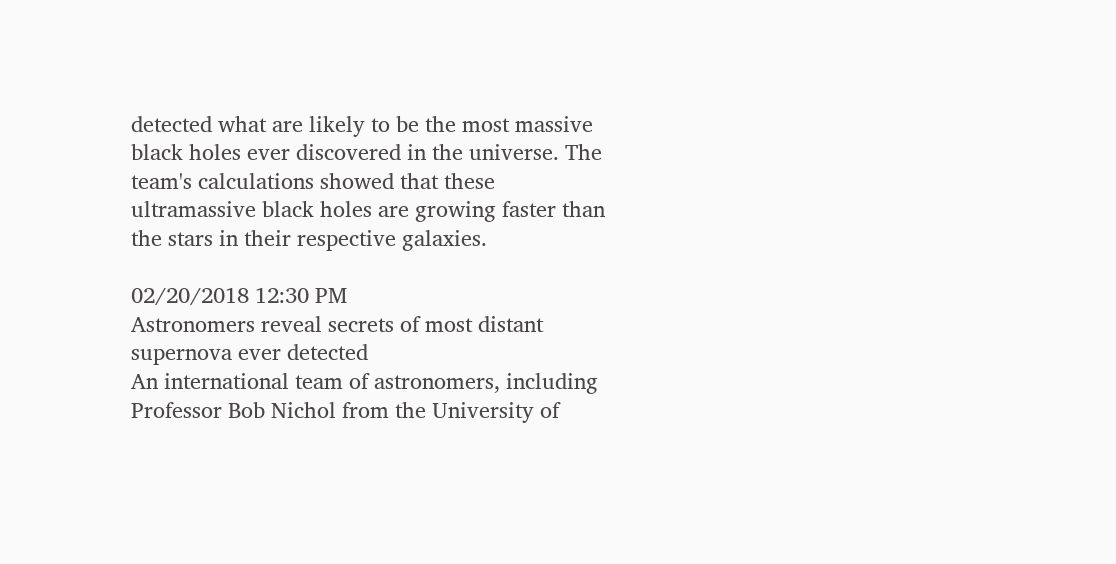detected what are likely to be the most massive black holes ever discovered in the universe. The team's calculations showed that these ultramassive black holes are growing faster than the stars in their respective galaxies.

02/20/2018 12:30 PM
Astronomers reveal secrets of most distant supernova ever detected
An international team of astronomers, including Professor Bob Nichol from the University of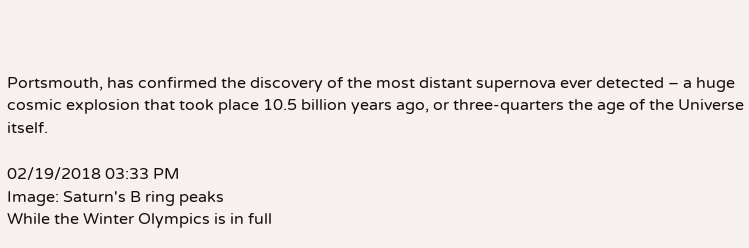Portsmouth, has confirmed the discovery of the most distant supernova ever detected – a huge cosmic explosion that took place 10.5 billion years ago, or three-quarters the age of the Universe itself.

02/19/2018 03:33 PM
Image: Saturn's B ring peaks
While the Winter Olympics is in full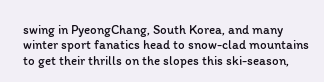swing in PyeongChang, South Korea, and many winter sport fanatics head to snow-clad mountains to get their thrills on the slopes this ski-season,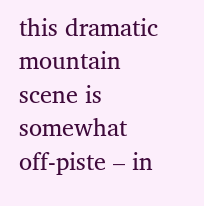this dramatic mountain scene is somewhat off-piste – in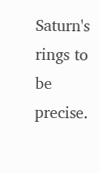Saturn's rings to be precise.